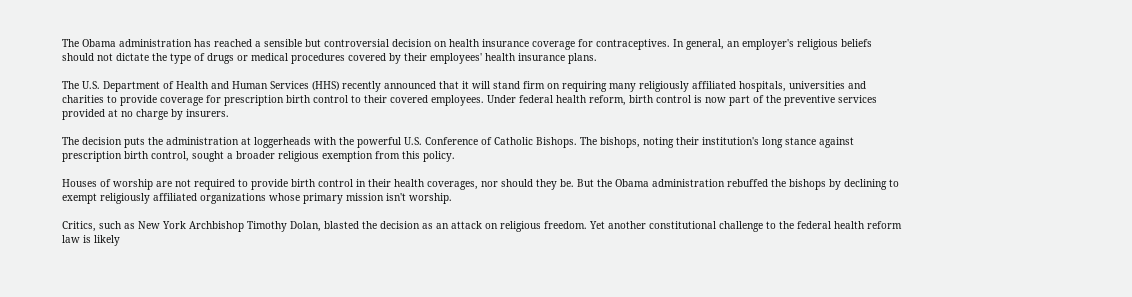The Obama administration has reached a sensible but controversial decision on health insurance coverage for contraceptives. In general, an employer's religious beliefs should not dictate the type of drugs or medical procedures covered by their employees' health insurance plans.

The U.S. Department of Health and Human Services (HHS) recently announced that it will stand firm on requiring many religiously affiliated hospitals, universities and charities to provide coverage for prescription birth control to their covered employees. Under federal health reform, birth control is now part of the preventive services provided at no charge by insurers.

The decision puts the administration at loggerheads with the powerful U.S. Conference of Catholic Bishops. The bishops, noting their institution's long stance against prescription birth control, sought a broader religious exemption from this policy.

Houses of worship are not required to provide birth control in their health coverages, nor should they be. But the Obama administration rebuffed the bishops by declining to exempt religiously affiliated organizations whose primary mission isn't worship.

Critics, such as New York Archbishop Timothy Dolan, blasted the decision as an attack on religious freedom. Yet another constitutional challenge to the federal health reform law is likely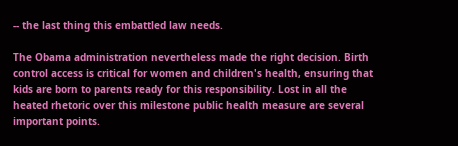-- the last thing this embattled law needs.

The Obama administration nevertheless made the right decision. Birth control access is critical for women and children's health, ensuring that kids are born to parents ready for this responsibility. Lost in all the heated rhetoric over this milestone public health measure are several important points.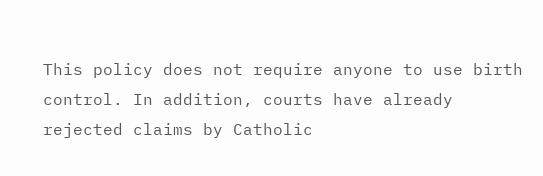This policy does not require anyone to use birth control. In addition, courts have already rejected claims by Catholic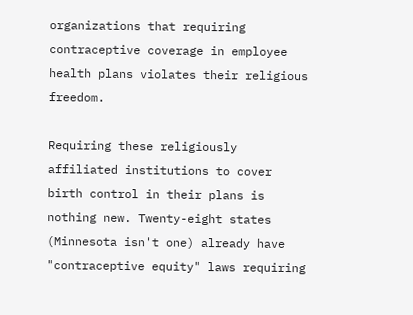organizations that requiring contraceptive coverage in employee health plans violates their religious freedom.

Requiring these religiously affiliated institutions to cover birth control in their plans is nothing new. Twenty-eight states (Minnesota isn't one) already have "contraceptive equity" laws requiring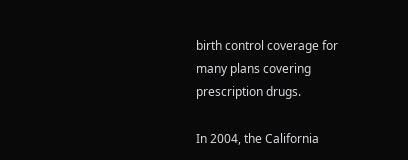birth control coverage for many plans covering prescription drugs.

In 2004, the California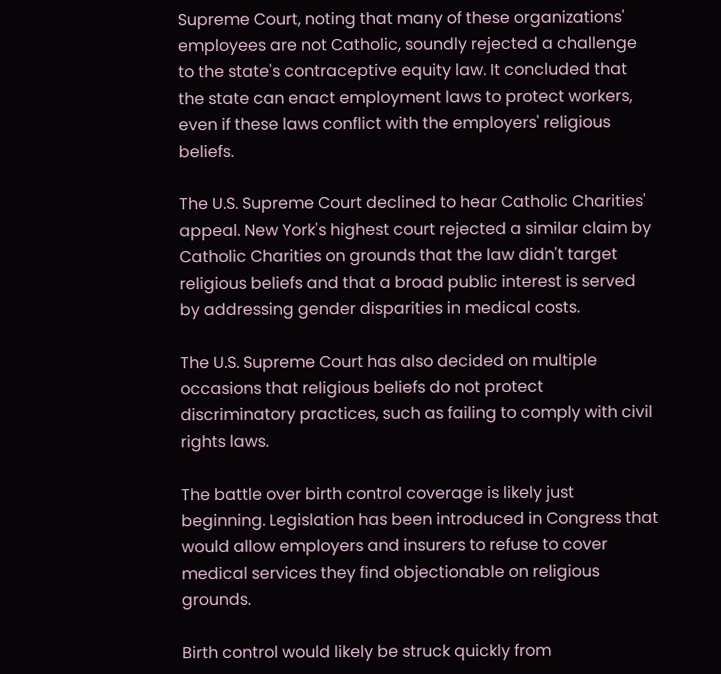Supreme Court, noting that many of these organizations' employees are not Catholic, soundly rejected a challenge to the state's contraceptive equity law. It concluded that the state can enact employment laws to protect workers, even if these laws conflict with the employers' religious beliefs.

The U.S. Supreme Court declined to hear Catholic Charities' appeal. New York's highest court rejected a similar claim by Catholic Charities on grounds that the law didn't target religious beliefs and that a broad public interest is served by addressing gender disparities in medical costs.

The U.S. Supreme Court has also decided on multiple occasions that religious beliefs do not protect discriminatory practices, such as failing to comply with civil rights laws.

The battle over birth control coverage is likely just beginning. Legislation has been introduced in Congress that would allow employers and insurers to refuse to cover medical services they find objectionable on religious grounds.

Birth control would likely be struck quickly from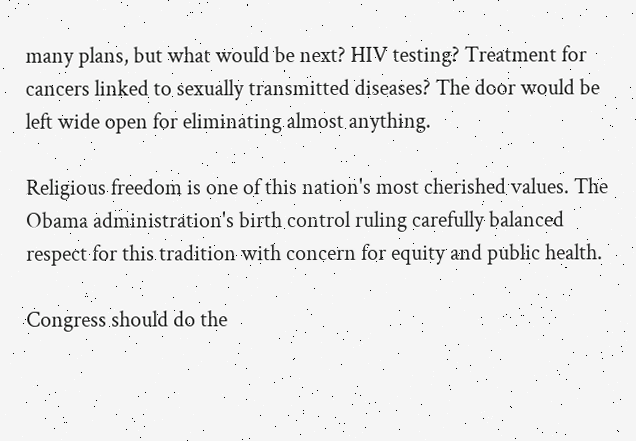many plans, but what would be next? HIV testing? Treatment for cancers linked to sexually transmitted diseases? The door would be left wide open for eliminating almost anything.

Religious freedom is one of this nation's most cherished values. The Obama administration's birth control ruling carefully balanced respect for this tradition with concern for equity and public health.

Congress should do the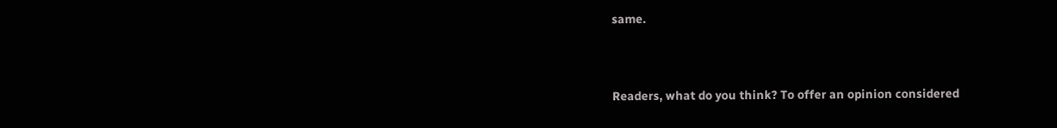same.


Readers, what do you think? To offer an opinion considered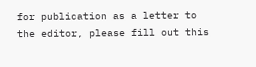for publication as a letter to the editor, please fill out this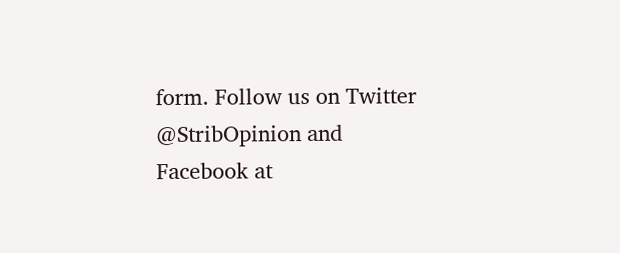form. Follow us on Twitter @StribOpinion and Facebook at